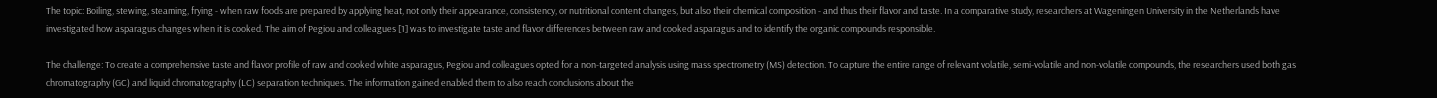The topic: Boiling, stewing, steaming, frying - when raw foods are prepared by applying heat, not only their appearance, consistency, or nutritional content changes, but also their chemical composition - and thus their flavor and taste. In a comparative study, researchers at Wageningen University in the Netherlands have investigated how asparagus changes when it is cooked. The aim of Pegiou and colleagues [1] was to investigate taste and flavor differences between raw and cooked asparagus and to identify the organic compounds responsible.

The challenge: To create a comprehensive taste and flavor profile of raw and cooked white asparagus, Pegiou and colleagues opted for a non-targeted analysis using mass spectrometry (MS) detection. To capture the entire range of relevant volatile, semi-volatile and non-volatile compounds, the researchers used both gas chromatography (GC) and liquid chromatography (LC) separation techniques. The information gained enabled them to also reach conclusions about the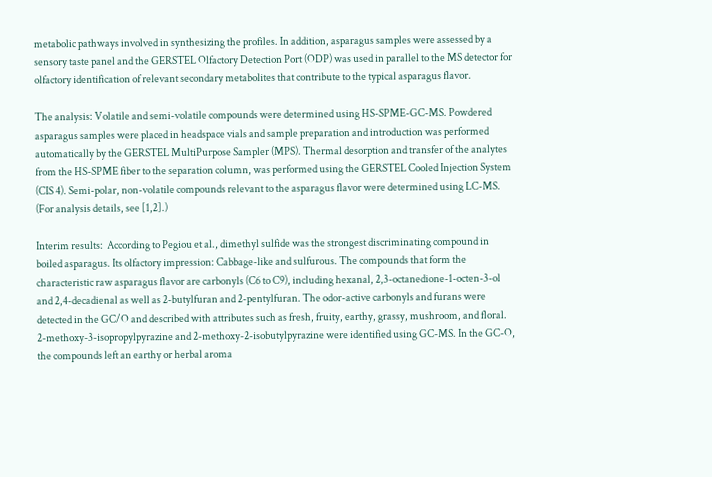metabolic pathways involved in synthesizing the profiles. In addition, asparagus samples were assessed by a sensory taste panel and the GERSTEL Olfactory Detection Port (ODP) was used in parallel to the MS detector for olfactory identification of relevant secondary metabolites that contribute to the typical asparagus flavor.

The analysis: Volatile and semi-volatile compounds were determined using HS-SPME-GC-MS. Powdered asparagus samples were placed in headspace vials and sample preparation and introduction was performed automatically by the GERSTEL MultiPurpose Sampler (MPS). Thermal desorption and transfer of the analytes from the HS-SPME fiber to the separation column, was performed using the GERSTEL Cooled Injection System (CIS 4). Semi-polar, non-volatile compounds relevant to the asparagus flavor were determined using LC-MS. (For analysis details, see [1,2].)

Interim results:  According to Pegiou et al., dimethyl sulfide was the strongest discriminating compound in boiled asparagus. Its olfactory impression: Cabbage-like and sulfurous. The compounds that form the characteristic raw asparagus flavor are carbonyls (C6 to C9), including hexanal, 2,3-octanedione-1-octen-3-ol and 2,4-decadienal as well as 2-butylfuran and 2-pentylfuran. The odor-active carbonyls and furans were detected in the GC/O and described with attributes such as fresh, fruity, earthy, grassy, mushroom, and floral. 2-methoxy-3-isopropylpyrazine and 2-methoxy-2-isobutylpyrazine were identified using GC-MS. In the GC-O, the compounds left an earthy or herbal aroma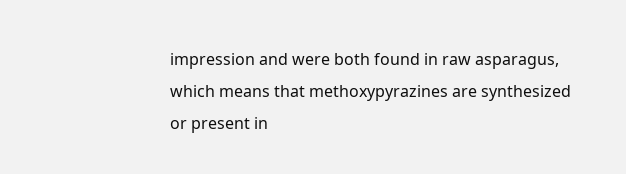impression and were both found in raw asparagus, which means that methoxypyrazines are synthesized or present in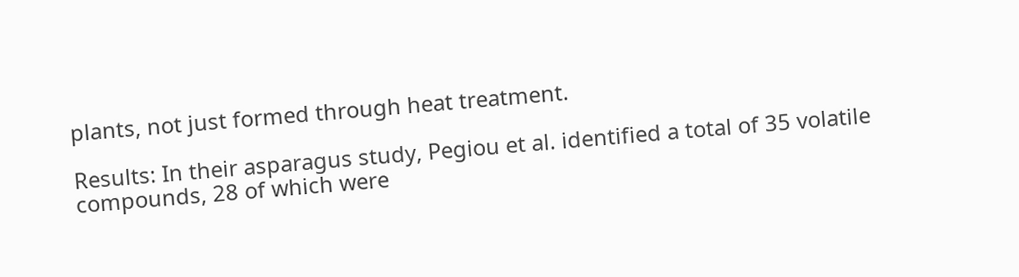plants, not just formed through heat treatment.

Results: In their asparagus study, Pegiou et al. identified a total of 35 volatile compounds, 28 of which were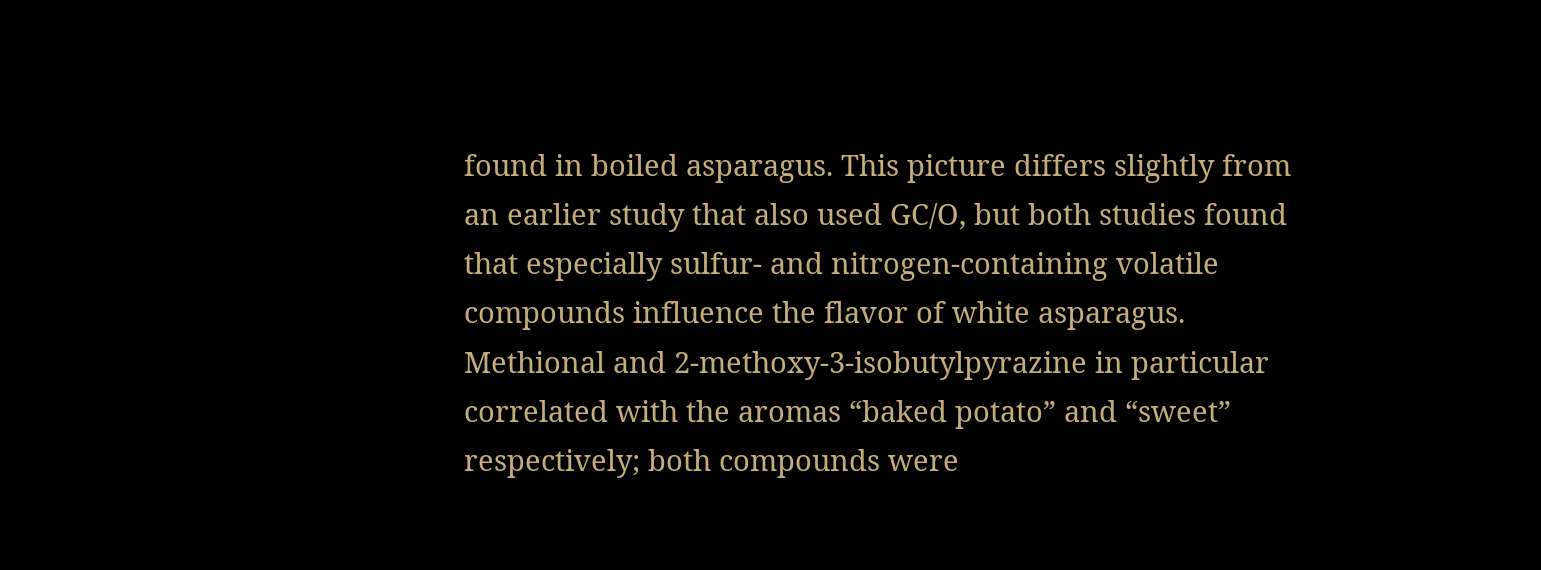found in boiled asparagus. This picture differs slightly from an earlier study that also used GC/O, but both studies found that especially sulfur- and nitrogen-containing volatile compounds influence the flavor of white asparagus. Methional and 2-methoxy-3-isobutylpyrazine in particular correlated with the aromas “baked potato” and “sweet” respectively; both compounds were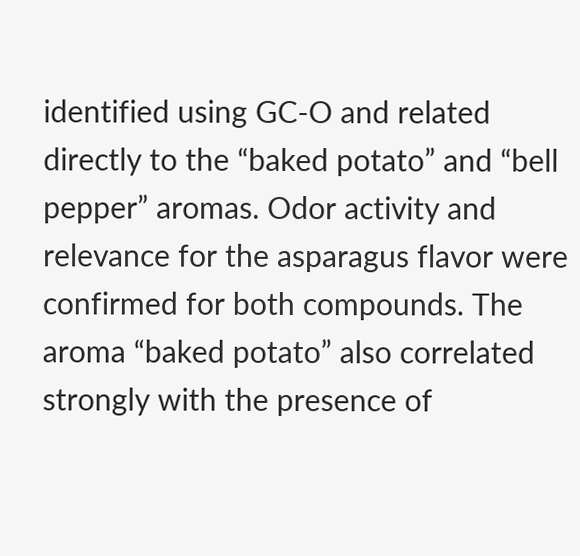identified using GC-O and related directly to the “baked potato” and “bell pepper” aromas. Odor activity and relevance for the asparagus flavor were confirmed for both compounds. The aroma “baked potato” also correlated strongly with the presence of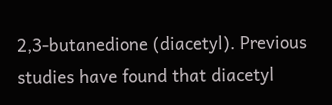2,3-butanedione (diacetyl). Previous studies have found that diacetyl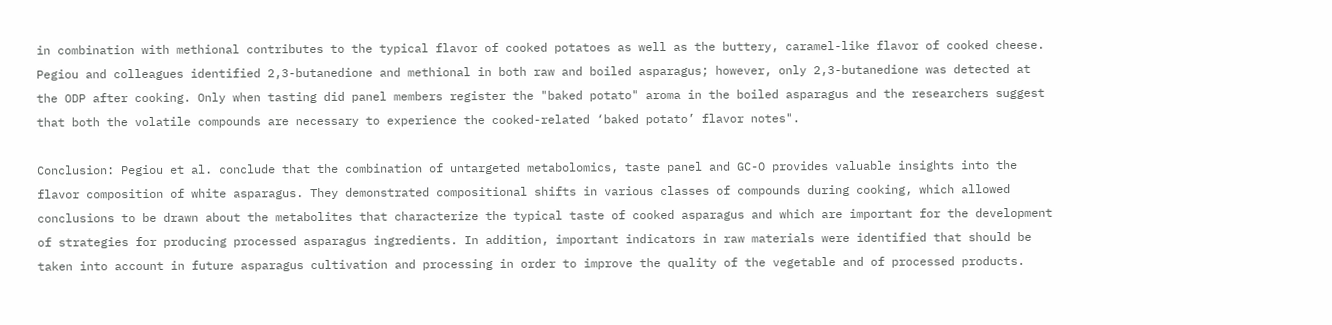in combination with methional contributes to the typical flavor of cooked potatoes as well as the buttery, caramel-like flavor of cooked cheese. Pegiou and colleagues identified 2,3-butanedione and methional in both raw and boiled asparagus; however, only 2,3-butanedione was detected at the ODP after cooking. Only when tasting did panel members register the "baked potato" aroma in the boiled asparagus and the researchers suggest that both the volatile compounds are necessary to experience the cooked-related ‘baked potato’ flavor notes".

Conclusion: Pegiou et al. conclude that the combination of untargeted metabolomics, taste panel and GC-O provides valuable insights into the flavor composition of white asparagus. They demonstrated compositional shifts in various classes of compounds during cooking, which allowed conclusions to be drawn about the metabolites that characterize the typical taste of cooked asparagus and which are important for the development of strategies for producing processed asparagus ingredients. In addition, important indicators in raw materials were identified that should be taken into account in future asparagus cultivation and processing in order to improve the quality of the vegetable and of processed products.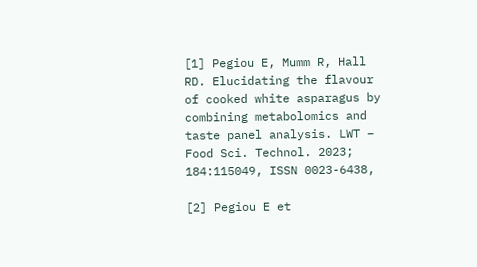[1] Pegiou E, Mumm R, Hall RD. Elucidating the flavour of cooked white asparagus by combining metabolomics and taste panel analysis. LWT – Food Sci. Technol. 2023; 184:115049, ISSN 0023-6438,

[2] Pegiou E et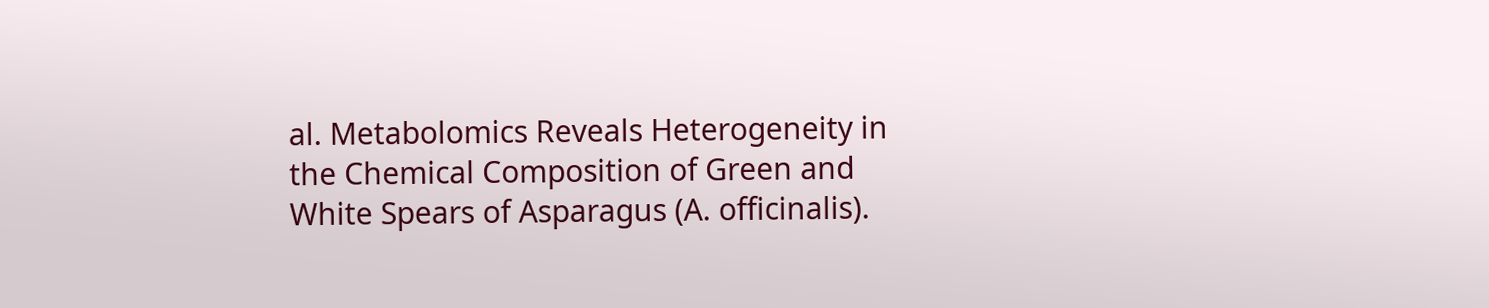al. Metabolomics Reveals Heterogeneity in the Chemical Composition of Green and White Spears of Asparagus (A. officinalis).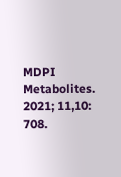MDPI Metabolites. 2021; 11,10: 708.